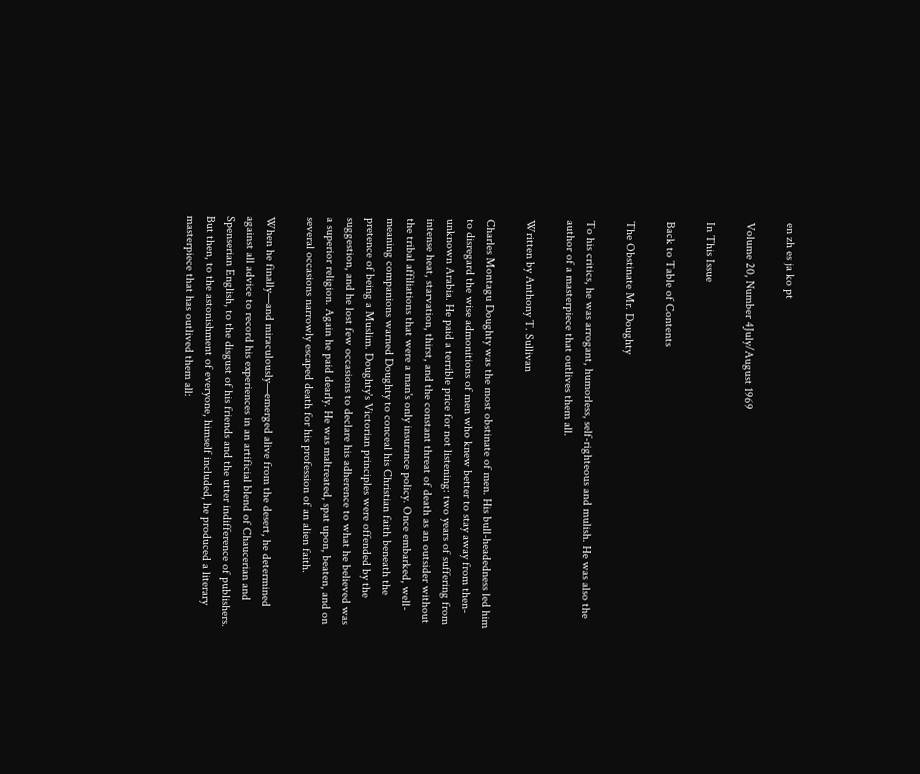en zh es ja ko pt

Volume 20, Number 4July/August 1969

In This Issue

Back to Table of Contents

The Obstinate Mr. Doughty

To his critics, he was arrogant, humorless, self-righteous and mulish. He was also the author of a masterpiece that outlives them all.

Written by Anthony T. Sullivan

Charles Montagu Doughty was the most obstinate of men. His bull-headedness led him to disregard the wise admonitions of men who knew better to stay away from then-unknown Arabia. He paid a terrible price for not listening: two years of suffering from intense heat, starvation, thirst, and the constant threat of death as an outsider without the tribal affiliations that were a man's only insurance policy. Once embarked, well-meaning companions warned Doughty to conceal his Christian faith beneath the pretence of being a Muslim. Doughty's Victorian principles were offended by the suggestion, and he lost few occasions to declare his adherence to what he believed was a superior religion. Again he paid dearly. He was maltreated, spat upon, beaten, and on several occasions narrowly escaped death for his profession of an alien faith.

When he finally—and miraculously—emerged alive from the desert, he determined against all advice to record his experiences in an artificial blend of Chaucerian and Spenserian English, to the disgust of his friends and the utter indifference of publishers. But then, to the astonishment of everyone, himself included, he produced a literary masterpiece that has outlived them all: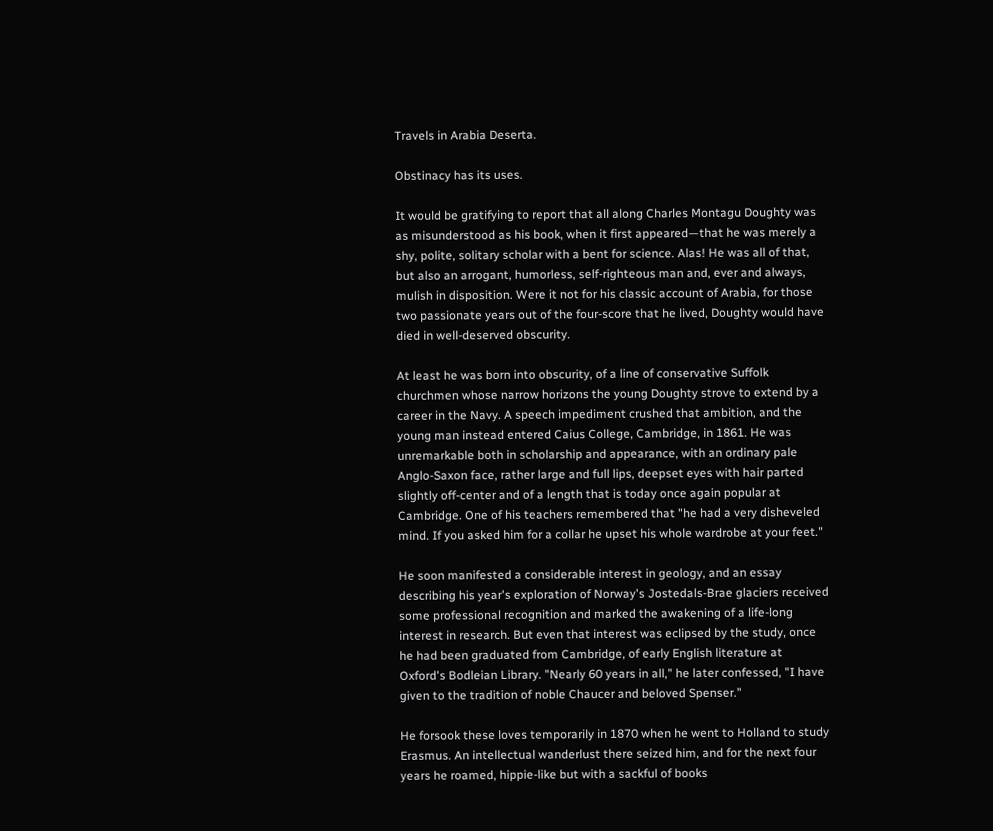Travels in Arabia Deserta.

Obstinacy has its uses.

It would be gratifying to report that all along Charles Montagu Doughty was as misunderstood as his book, when it first appeared—that he was merely a shy, polite, solitary scholar with a bent for science. Alas! He was all of that, but also an arrogant, humorless, self-righteous man and, ever and always, mulish in disposition. Were it not for his classic account of Arabia, for those two passionate years out of the four-score that he lived, Doughty would have died in well-deserved obscurity.

At least he was born into obscurity, of a line of conservative Suffolk churchmen whose narrow horizons the young Doughty strove to extend by a career in the Navy. A speech impediment crushed that ambition, and the young man instead entered Caius College, Cambridge, in 1861. He was unremarkable both in scholarship and appearance, with an ordinary pale Anglo-Saxon face, rather large and full lips, deepset eyes with hair parted slightly off-center and of a length that is today once again popular at Cambridge. One of his teachers remembered that "he had a very disheveled mind. If you asked him for a collar he upset his whole wardrobe at your feet."

He soon manifested a considerable interest in geology, and an essay describing his year's exploration of Norway's Jostedals-Brae glaciers received some professional recognition and marked the awakening of a life-long interest in research. But even that interest was eclipsed by the study, once he had been graduated from Cambridge, of early English literature at Oxford's Bodleian Library. "Nearly 60 years in all," he later confessed, "I have given to the tradition of noble Chaucer and beloved Spenser."

He forsook these loves temporarily in 1870 when he went to Holland to study Erasmus. An intellectual wanderlust there seized him, and for the next four years he roamed, hippie-like but with a sackful of books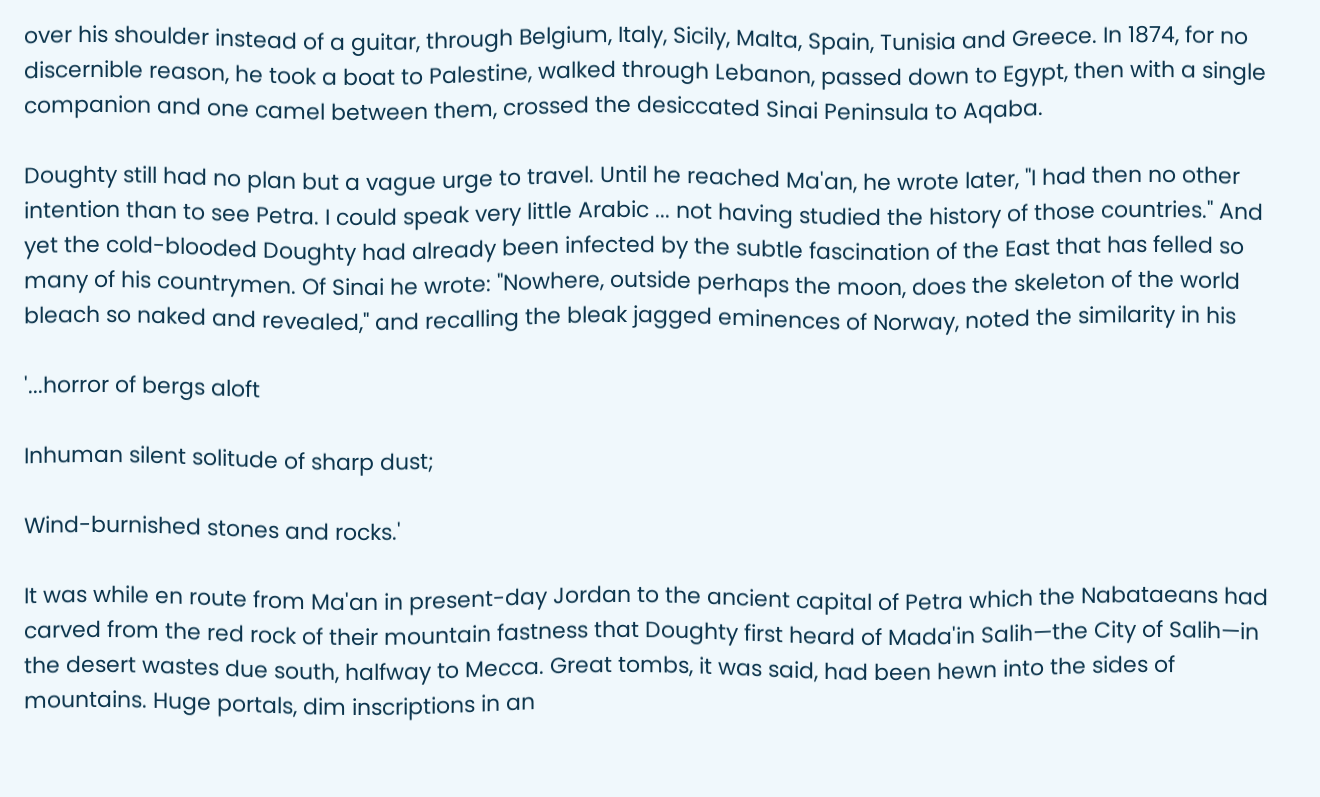over his shoulder instead of a guitar, through Belgium, Italy, Sicily, Malta, Spain, Tunisia and Greece. In 1874, for no discernible reason, he took a boat to Palestine, walked through Lebanon, passed down to Egypt, then with a single companion and one camel between them, crossed the desiccated Sinai Peninsula to Aqaba.

Doughty still had no plan but a vague urge to travel. Until he reached Ma'an, he wrote later, "I had then no other intention than to see Petra. I could speak very little Arabic ... not having studied the history of those countries." And yet the cold-blooded Doughty had already been infected by the subtle fascination of the East that has felled so many of his countrymen. Of Sinai he wrote: "Nowhere, outside perhaps the moon, does the skeleton of the world bleach so naked and revealed," and recalling the bleak jagged eminences of Norway, noted the similarity in his

'...horror of bergs aloft

Inhuman silent solitude of sharp dust;

Wind-burnished stones and rocks.'

It was while en route from Ma'an in present-day Jordan to the ancient capital of Petra which the Nabataeans had carved from the red rock of their mountain fastness that Doughty first heard of Mada'in Salih—the City of Salih—in the desert wastes due south, halfway to Mecca. Great tombs, it was said, had been hewn into the sides of mountains. Huge portals, dim inscriptions in an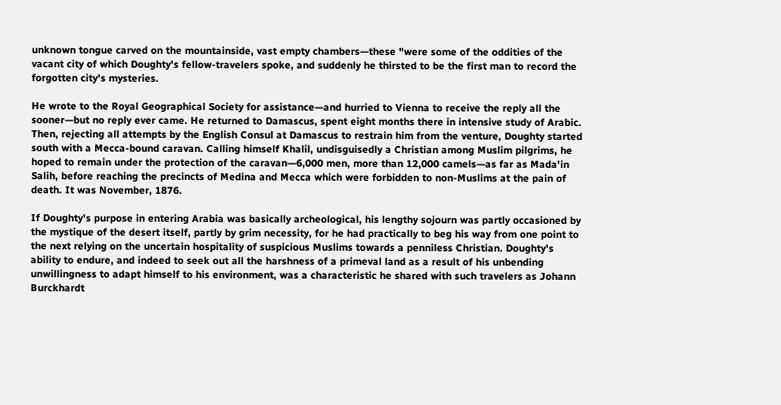unknown tongue carved on the mountainside, vast empty chambers—these "were some of the oddities of the vacant city of which Doughty's fellow-travelers spoke, and suddenly he thirsted to be the first man to record the forgotten city's mysteries.

He wrote to the Royal Geographical Society for assistance—and hurried to Vienna to receive the reply all the sooner—but no reply ever came. He returned to Damascus, spent eight months there in intensive study of Arabic. Then, rejecting all attempts by the English Consul at Damascus to restrain him from the venture, Doughty started south with a Mecca-bound caravan. Calling himself Khalil, undisguisedly a Christian among Muslim pilgrims, he hoped to remain under the protection of the caravan—6,000 men, more than 12,000 camels—as far as Mada'in Salih, before reaching the precincts of Medina and Mecca which were forbidden to non-Muslims at the pain of death. It was November, 1876.

If Doughty's purpose in entering Arabia was basically archeological, his lengthy sojourn was partly occasioned by the mystique of the desert itself, partly by grim necessity, for he had practically to beg his way from one point to the next relying on the uncertain hospitality of suspicious Muslims towards a penniless Christian. Doughty's ability to endure, and indeed to seek out all the harshness of a primeval land as a result of his unbending unwillingness to adapt himself to his environment, was a characteristic he shared with such travelers as Johann Burckhardt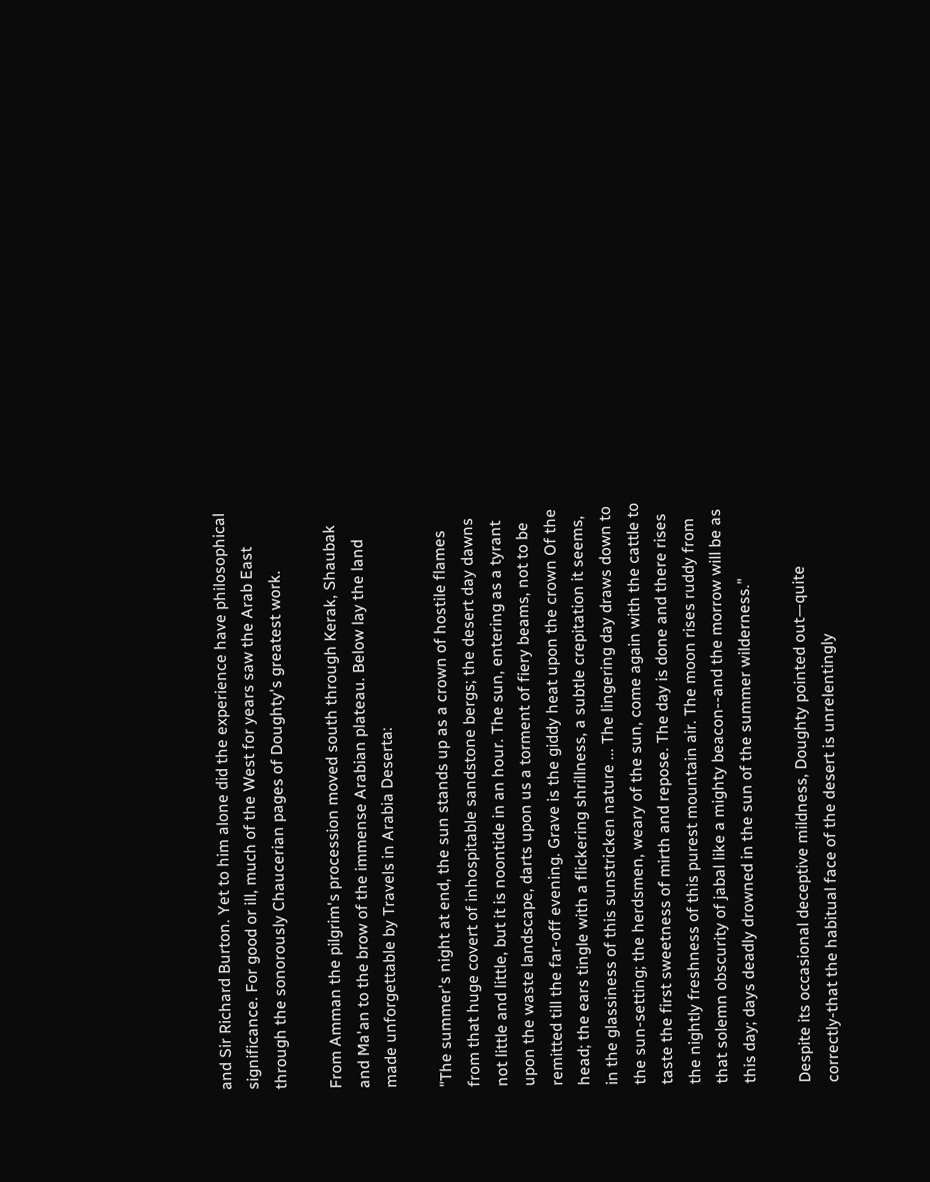and Sir Richard Burton. Yet to him alone did the experience have philosophical significance. For good or ill, much of the West for years saw the Arab East through the sonorously Chaucerian pages of Doughty's greatest work.

From Amman the pilgrim's procession moved south through Kerak, Shaubak and Ma'an to the brow of the immense Arabian plateau. Below lay the land made unforgettable by Travels in Arabia Deserta:

"The summer's night at end, the sun stands up as a crown of hostile flames from that huge covert of inhospitable sandstone bergs; the desert day dawns not little and little, but it is noontide in an hour. The sun, entering as a tyrant upon the waste landscape, darts upon us a torment of fiery beams, not to be remitted till the far-off evening. Grave is the giddy heat upon the crown Of the head; the ears tingle with a flickering shrillness, a subtle crepitation it seems, in the glassiness of this sunstricken nature ... The lingering day draws down to the sun-setting; the herdsmen, weary of the sun, come again with the cattle to taste the first sweetness of mirth and repose. The day is done and there rises the nightly freshness of this purest mountain air. The moon rises ruddy from that solemn obscurity of jabal like a mighty beacon--and the morrow will be as this day; days deadly drowned in the sun of the summer wilderness."

Despite its occasional deceptive mildness, Doughty pointed out—quite correctly-that the habitual face of the desert is unrelentingly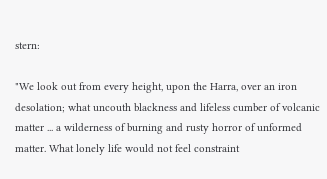stern:

"We look out from every height, upon the Harra, over an iron desolation; what uncouth blackness and lifeless cumber of volcanic matter ... a wilderness of burning and rusty horror of unformed matter. What lonely life would not feel constraint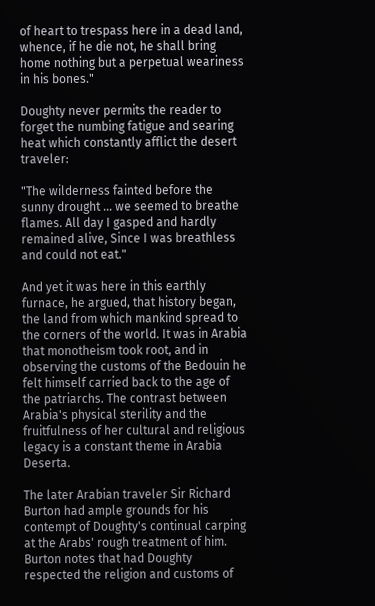of heart to trespass here in a dead land, whence, if he die not, he shall bring home nothing but a perpetual weariness in his bones."

Doughty never permits the reader to forget the numbing fatigue and searing heat which constantly afflict the desert traveler:

"The wilderness fainted before the sunny drought ... we seemed to breathe flames. All day I gasped and hardly remained alive, Since I was breathless and could not eat."

And yet it was here in this earthly furnace, he argued, that history began, the land from which mankind spread to the corners of the world. It was in Arabia that monotheism took root, and in observing the customs of the Bedouin he felt himself carried back to the age of the patriarchs. The contrast between Arabia's physical sterility and the fruitfulness of her cultural and religious legacy is a constant theme in Arabia Deserta.

The later Arabian traveler Sir Richard Burton had ample grounds for his contempt of Doughty's continual carping at the Arabs' rough treatment of him. Burton notes that had Doughty respected the religion and customs of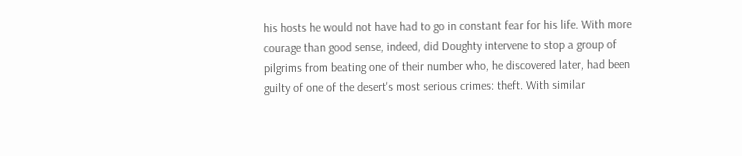his hosts he would not have had to go in constant fear for his life. With more courage than good sense, indeed, did Doughty intervene to stop a group of pilgrims from beating one of their number who, he discovered later, had been guilty of one of the desert's most serious crimes: theft. With similar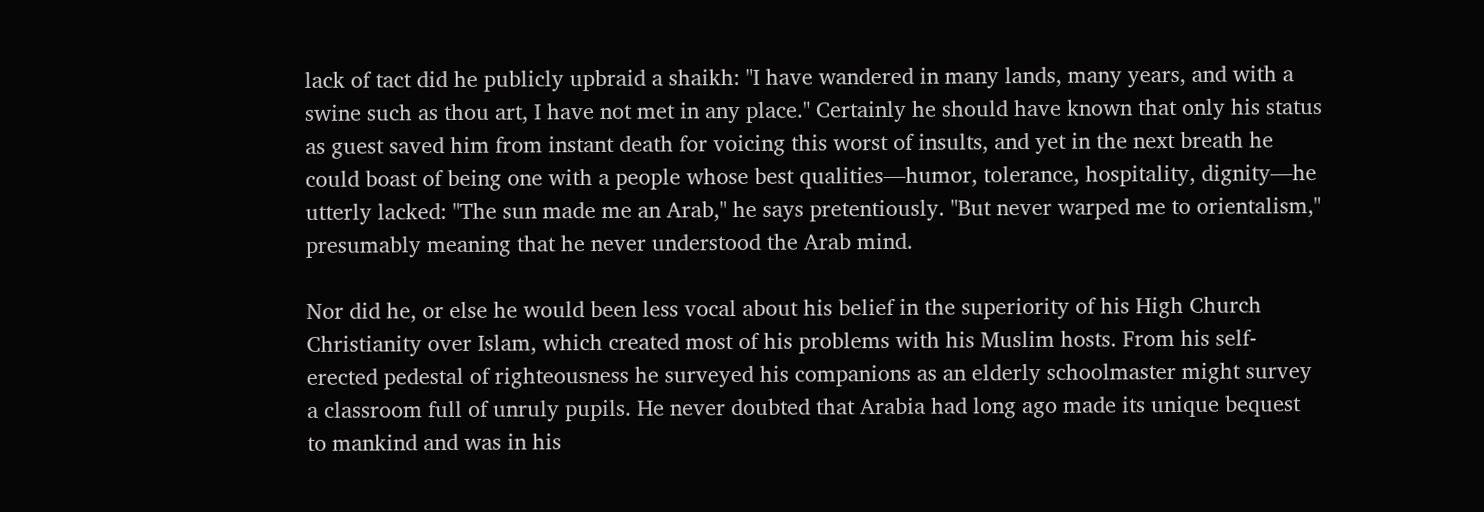lack of tact did he publicly upbraid a shaikh: "I have wandered in many lands, many years, and with a swine such as thou art, I have not met in any place." Certainly he should have known that only his status as guest saved him from instant death for voicing this worst of insults, and yet in the next breath he could boast of being one with a people whose best qualities—humor, tolerance, hospitality, dignity—he utterly lacked: "The sun made me an Arab," he says pretentiously. "But never warped me to orientalism," presumably meaning that he never understood the Arab mind.

Nor did he, or else he would been less vocal about his belief in the superiority of his High Church Christianity over Islam, which created most of his problems with his Muslim hosts. From his self-erected pedestal of righteousness he surveyed his companions as an elderly schoolmaster might survey a classroom full of unruly pupils. He never doubted that Arabia had long ago made its unique bequest to mankind and was in his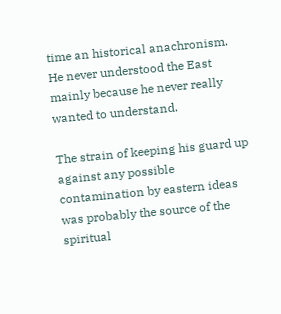time an historical anachronism. He never understood the East mainly because he never really wanted to understand.

The strain of keeping his guard up against any possible contamination by eastern ideas was probably the source of the spiritual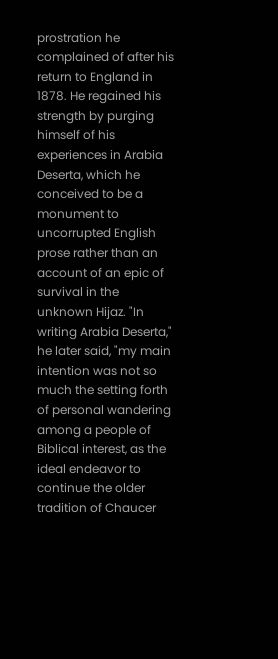prostration he complained of after his return to England in 1878. He regained his strength by purging himself of his experiences in Arabia Deserta, which he conceived to be a monument to uncorrupted English prose rather than an account of an epic of survival in the unknown Hijaz. "In writing Arabia Deserta," he later said, "my main intention was not so much the setting forth of personal wandering among a people of Biblical interest, as the ideal endeavor to continue the older tradition of Chaucer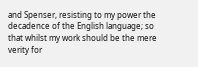and Spenser, resisting to my power the decadence of the English language; so that whilst my work should be the mere verity for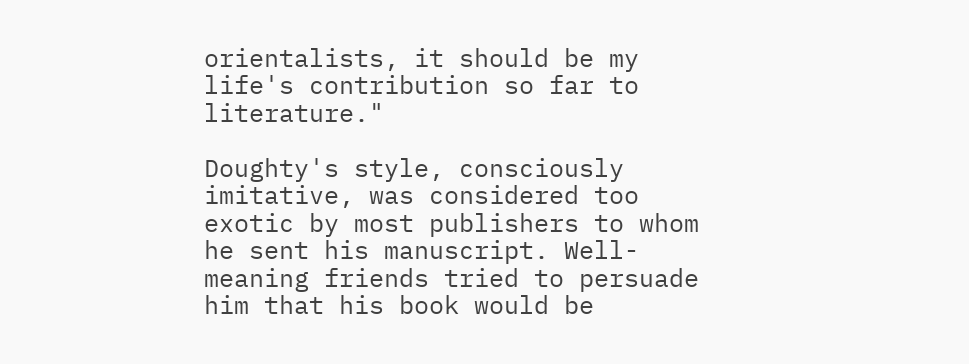orientalists, it should be my life's contribution so far to literature."

Doughty's style, consciously imitative, was considered too exotic by most publishers to whom he sent his manuscript. Well-meaning friends tried to persuade him that his book would be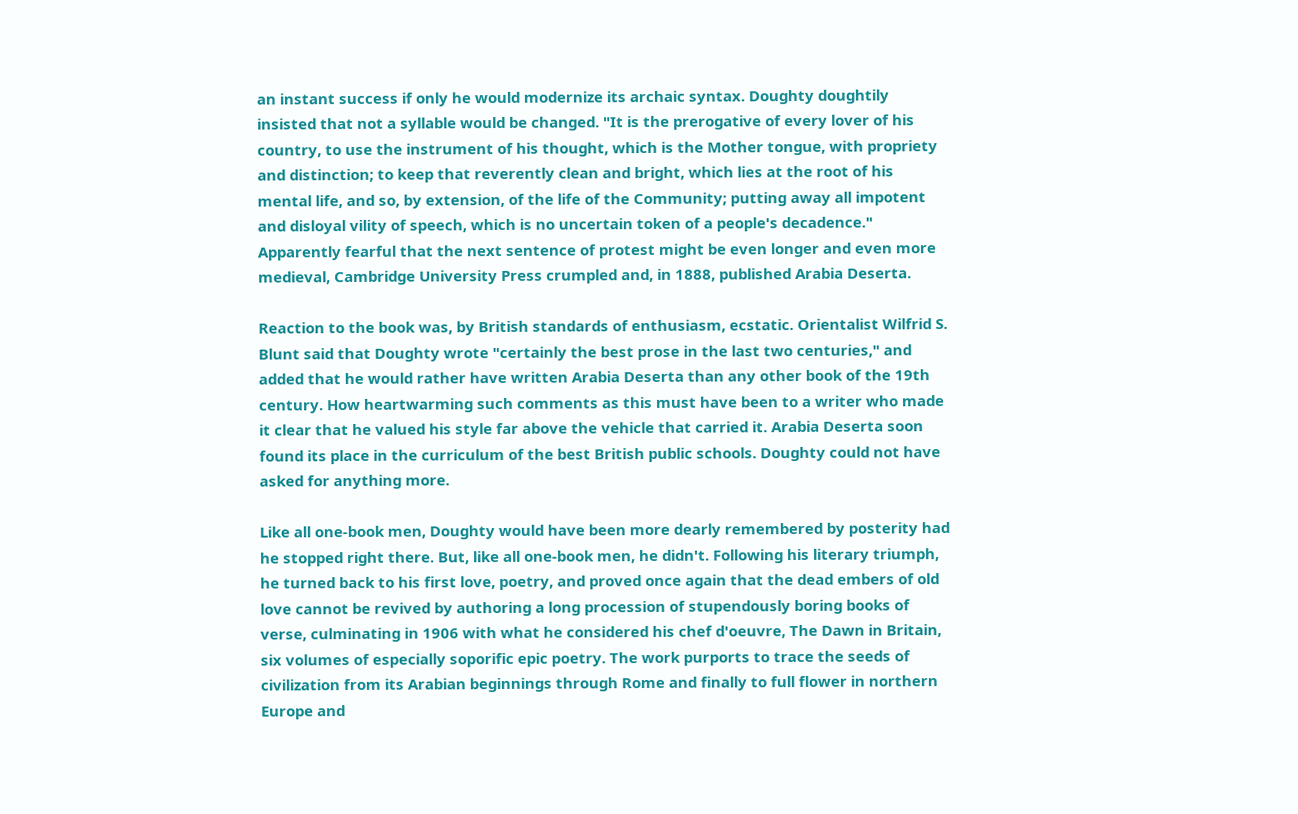an instant success if only he would modernize its archaic syntax. Doughty doughtily insisted that not a syllable would be changed. "It is the prerogative of every lover of his country, to use the instrument of his thought, which is the Mother tongue, with propriety and distinction; to keep that reverently clean and bright, which lies at the root of his mental life, and so, by extension, of the life of the Community; putting away all impotent and disloyal vility of speech, which is no uncertain token of a people's decadence." Apparently fearful that the next sentence of protest might be even longer and even more medieval, Cambridge University Press crumpled and, in 1888, published Arabia Deserta.

Reaction to the book was, by British standards of enthusiasm, ecstatic. Orientalist Wilfrid S. Blunt said that Doughty wrote "certainly the best prose in the last two centuries," and added that he would rather have written Arabia Deserta than any other book of the 19th century. How heartwarming such comments as this must have been to a writer who made it clear that he valued his style far above the vehicle that carried it. Arabia Deserta soon found its place in the curriculum of the best British public schools. Doughty could not have asked for anything more.

Like all one-book men, Doughty would have been more dearly remembered by posterity had he stopped right there. But, like all one-book men, he didn't. Following his literary triumph, he turned back to his first love, poetry, and proved once again that the dead embers of old love cannot be revived by authoring a long procession of stupendously boring books of verse, culminating in 1906 with what he considered his chef d'oeuvre, The Dawn in Britain, six volumes of especially soporific epic poetry. The work purports to trace the seeds of civilization from its Arabian beginnings through Rome and finally to full flower in northern Europe and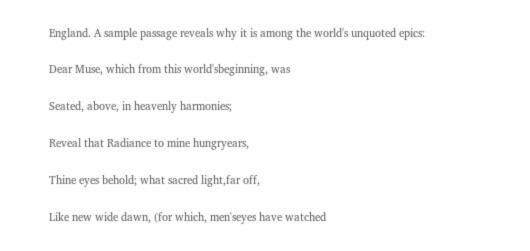England. A sample passage reveals why it is among the world's unquoted epics:

Dear Muse, which from this world'sbeginning, was

Seated, above, in heavenly harmonies;

Reveal that Radiance to mine hungryears,

Thine eyes behold; what sacred light,far off,

Like new wide dawn, (for which, men'seyes have watched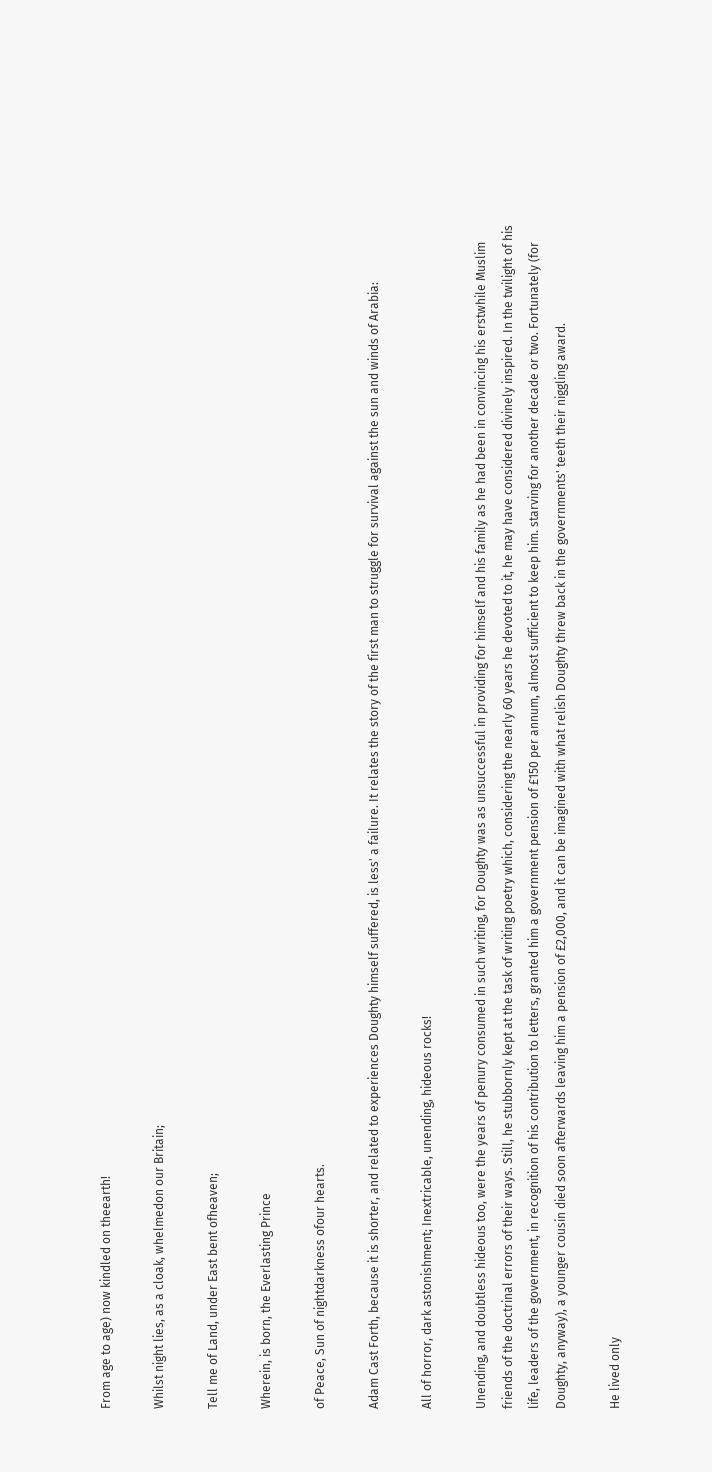From age to age) now kindled on theearth!

Whilst night lies, as a cloak, whelmedon our Britain;

Tell me of Land, under East bent ofheaven;

Wherein, is born, the Everlasting Prince

of Peace, Sun of nightdarkness ofour hearts.

Adam Cast Forth, because it is shorter, and related to experiences Doughty himself suffered, is less' a failure. It relates the story of the first man to struggle for survival against the sun and winds of Arabia:

All of horror, dark astonishment; Inextricable, unending, hideous rocks!

Unending, and doubtless hideous too, were the years of penury consumed in such writing, for Doughty was as unsuccessful in providing for himself and his family as he had been in convincing his erstwhile Muslim friends of the doctrinal errors of their ways. Still, he stubbornly kept at the task of writing poetry which, considering the nearly 60 years he devoted to it, he may have considered divinely inspired. In the twilight of his life, leaders of the government, in recognition of his contribution to letters, granted him a government pension of £150 per annum, almost sufficient to keep him. starving for another decade or two. Fortunately (for Doughty, anyway), a younger cousin died soon afterwards leaving him a pension of £2,000, and it can be imagined with what relish Doughty threw back in the governments' teeth their niggling award.

He lived only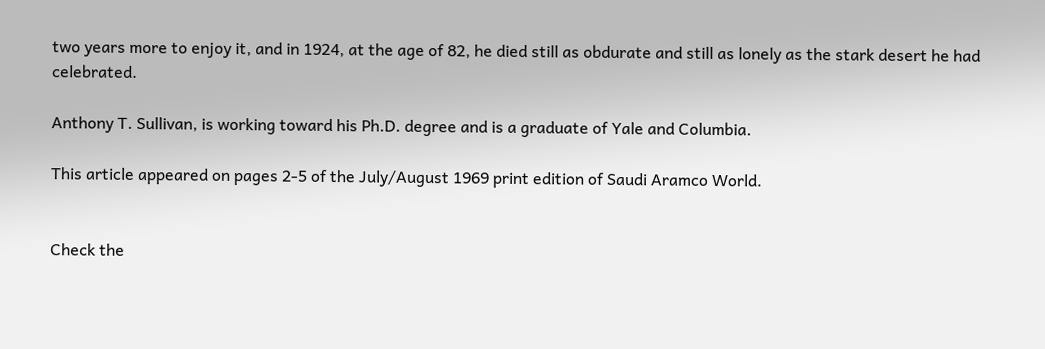two years more to enjoy it, and in 1924, at the age of 82, he died still as obdurate and still as lonely as the stark desert he had celebrated.

Anthony T. Sullivan, is working toward his Ph.D. degree and is a graduate of Yale and Columbia.

This article appeared on pages 2-5 of the July/August 1969 print edition of Saudi Aramco World.


Check the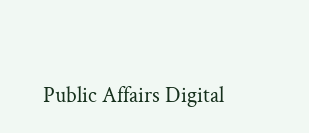Public Affairs Digital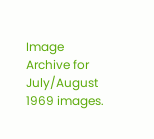Image Archive for July/August 1969 images.